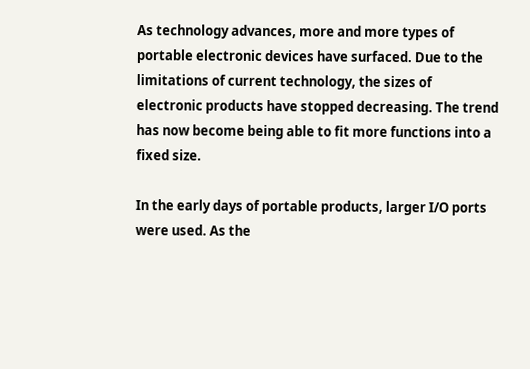As technology advances, more and more types of portable electronic devices have surfaced. Due to the limitations of current technology, the sizes of electronic products have stopped decreasing. The trend has now become being able to fit more functions into a fixed size.

In the early days of portable products, larger I/O ports were used. As the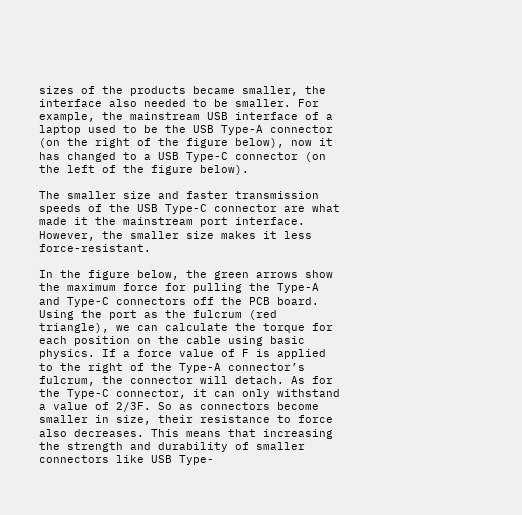sizes of the products became smaller, the interface also needed to be smaller. For example, the mainstream USB interface of a laptop used to be the USB Type-A connector (on the right of the figure below), now it has changed to a USB Type-C connector (on the left of the figure below).

The smaller size and faster transmission speeds of the USB Type-C connector are what made it the mainstream port interface. However, the smaller size makes it less force-resistant.

In the figure below, the green arrows show the maximum force for pulling the Type-A and Type-C connectors off the PCB board. Using the port as the fulcrum (red triangle), we can calculate the torque for each position on the cable using basic physics. If a force value of F is applied to the right of the Type-A connector’s fulcrum, the connector will detach. As for the Type-C connector, it can only withstand a value of 2/3F. So as connectors become smaller in size, their resistance to force also decreases. This means that increasing the strength and durability of smaller connectors like USB Type-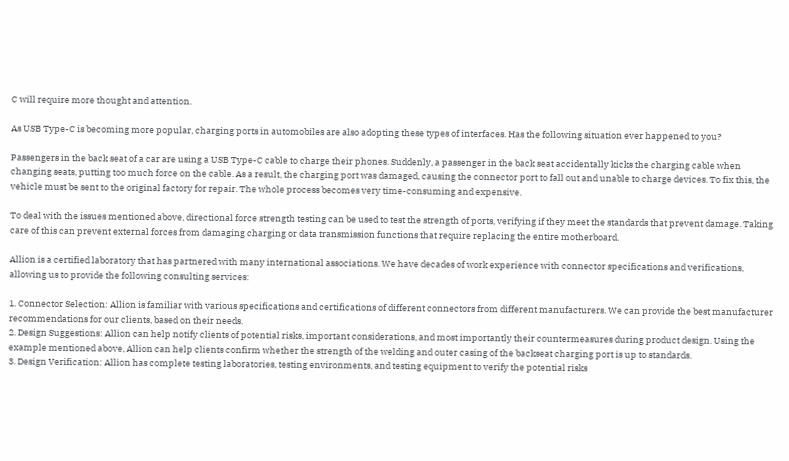C will require more thought and attention.

As USB Type-C is becoming more popular, charging ports in automobiles are also adopting these types of interfaces. Has the following situation ever happened to you?

Passengers in the back seat of a car are using a USB Type-C cable to charge their phones. Suddenly, a passenger in the back seat accidentally kicks the charging cable when changing seats, putting too much force on the cable. As a result, the charging port was damaged, causing the connector port to fall out and unable to charge devices. To fix this, the vehicle must be sent to the original factory for repair. The whole process becomes very time-consuming and expensive.

To deal with the issues mentioned above, directional force strength testing can be used to test the strength of ports, verifying if they meet the standards that prevent damage. Taking care of this can prevent external forces from damaging charging or data transmission functions that require replacing the entire motherboard.

Allion is a certified laboratory that has partnered with many international associations. We have decades of work experience with connector specifications and verifications, allowing us to provide the following consulting services:

1. Connector Selection: Allion is familiar with various specifications and certifications of different connectors from different manufacturers. We can provide the best manufacturer recommendations for our clients, based on their needs.
2. Design Suggestions: Allion can help notify clients of potential risks, important considerations, and most importantly their countermeasures during product design. Using the example mentioned above, Allion can help clients confirm whether the strength of the welding and outer casing of the backseat charging port is up to standards.
3. Design Verification: Allion has complete testing laboratories, testing environments, and testing equipment to verify the potential risks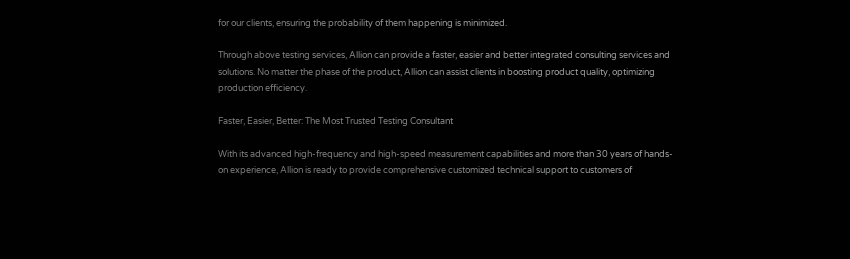for our clients, ensuring the probability of them happening is minimized.

Through above testing services, Allion can provide a faster, easier and better integrated consulting services and solutions. No matter the phase of the product, Allion can assist clients in boosting product quality, optimizing production efficiency.

Faster, Easier, Better: The Most Trusted Testing Consultant

With its advanced high-frequency and high-speed measurement capabilities and more than 30 years of hands-on experience, Allion is ready to provide comprehensive customized technical support to customers of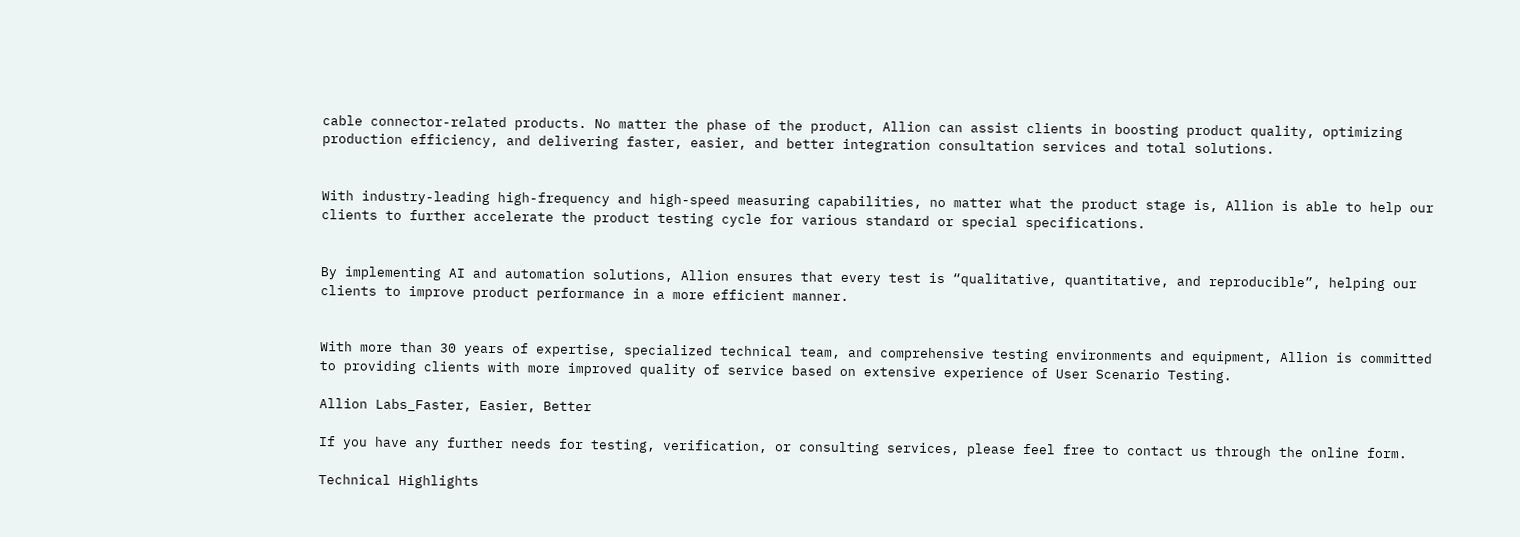cable connector-related products. No matter the phase of the product, Allion can assist clients in boosting product quality, optimizing production efficiency, and delivering faster, easier, and better integration consultation services and total solutions.


With industry-leading high-frequency and high-speed measuring capabilities, no matter what the product stage is, Allion is able to help our clients to further accelerate the product testing cycle for various standard or special specifications.


By implementing AI and automation solutions, Allion ensures that every test is “qualitative, quantitative, and reproducible”, helping our clients to improve product performance in a more efficient manner.


With more than 30 years of expertise, specialized technical team, and comprehensive testing environments and equipment, Allion is committed to providing clients with more improved quality of service based on extensive experience of User Scenario Testing.

Allion Labs_Faster, Easier, Better

If you have any further needs for testing, verification, or consulting services, please feel free to contact us through the online form.

Technical Highlights